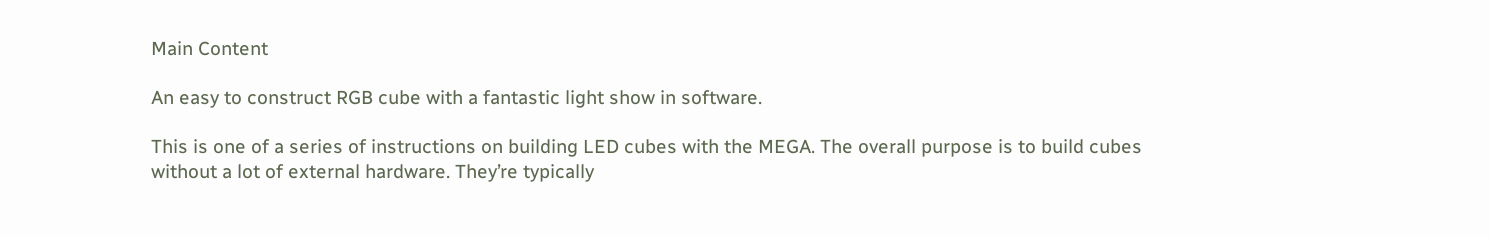Main Content

An easy to construct RGB cube with a fantastic light show in software.

This is one of a series of instructions on building LED cubes with the MEGA. The overall purpose is to build cubes without a lot of external hardware. They’re typically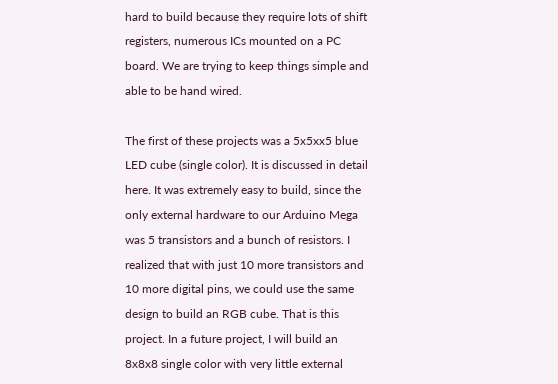hard to build because they require lots of shift registers, numerous ICs mounted on a PC board. We are trying to keep things simple and able to be hand wired.

The first of these projects was a 5x5xx5 blue LED cube (single color). It is discussed in detail here. It was extremely easy to build, since the only external hardware to our Arduino Mega was 5 transistors and a bunch of resistors. I realized that with just 10 more transistors and 10 more digital pins, we could use the same design to build an RGB cube. That is this project. In a future project, I will build an 8x8x8 single color with very little external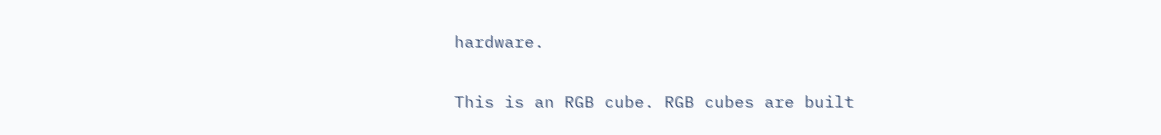hardware.

This is an RGB cube. RGB cubes are built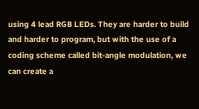using 4 lead RGB LEDs. They are harder to build and harder to program, but with the use of a coding scheme called bit-angle modulation, we can create a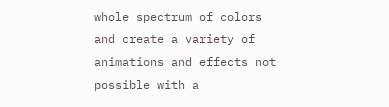whole spectrum of colors and create a variety of animations and effects not possible with a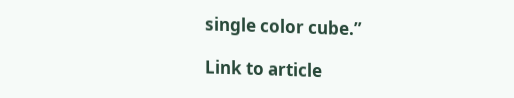single color cube.”

Link to article